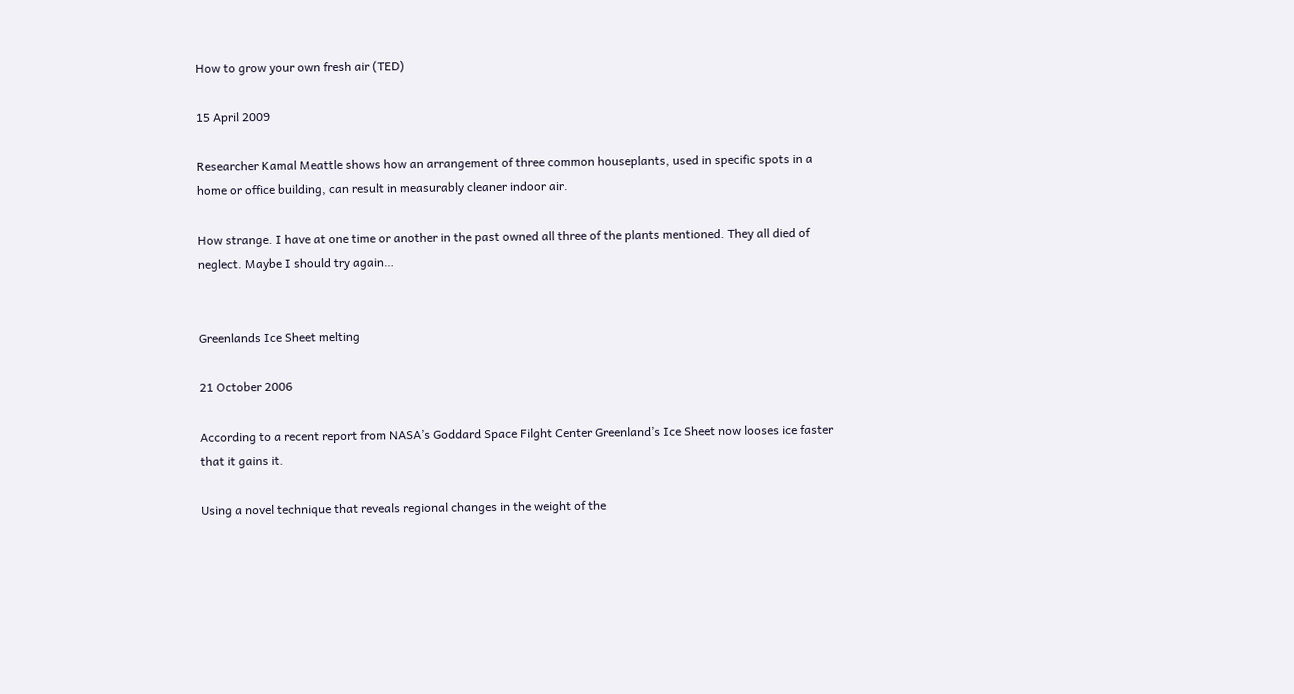How to grow your own fresh air (TED)

15 April 2009

Researcher Kamal Meattle shows how an arrangement of three common houseplants, used in specific spots in a home or office building, can result in measurably cleaner indoor air.

How strange. I have at one time or another in the past owned all three of the plants mentioned. They all died of neglect. Maybe I should try again…


Greenlands Ice Sheet melting

21 October 2006

According to a recent report from NASA’s Goddard Space Filght Center Greenland’s Ice Sheet now looses ice faster that it gains it.

Using a novel technique that reveals regional changes in the weight of the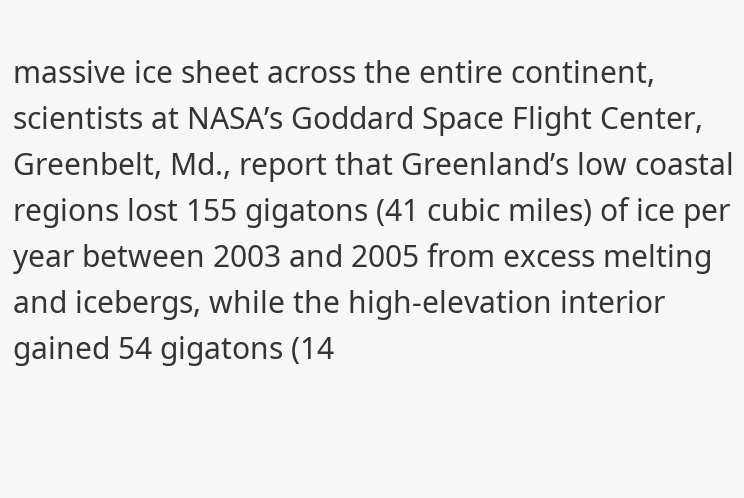massive ice sheet across the entire continent, scientists at NASA’s Goddard Space Flight Center, Greenbelt, Md., report that Greenland’s low coastal regions lost 155 gigatons (41 cubic miles) of ice per year between 2003 and 2005 from excess melting and icebergs, while the high-elevation interior gained 54 gigatons (14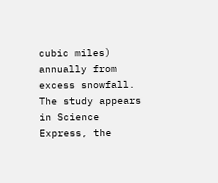cubic miles) annually from excess snowfall. The study appears in Science Express, the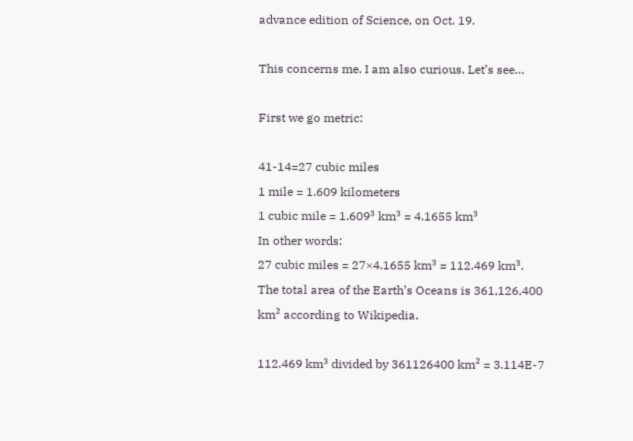advance edition of Science, on Oct. 19.

This concerns me. I am also curious. Let’s see…

First we go metric:

41-14=27 cubic miles
1 mile = 1.609 kilometers
1 cubic mile = 1.609³ km³ = 4.1655 km³
In other words:
27 cubic miles = 27×4.1655 km³ = 112.469 km³.
The total area of the Earth’s Oceans is 361,126,400 km² according to Wikipedia.

112.469 km³ divided by 361126400 km² = 3.114E-7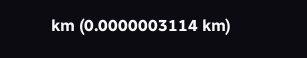km (0.0000003114 km)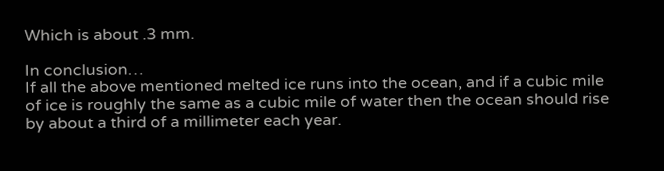Which is about .3 mm.

In conclusion…
If all the above mentioned melted ice runs into the ocean, and if a cubic mile of ice is roughly the same as a cubic mile of water then the ocean should rise by about a third of a millimeter each year.